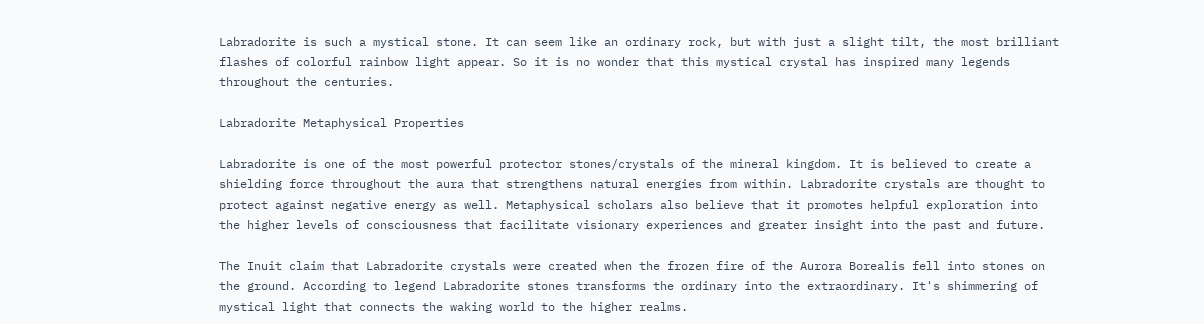Labradorite is such a mystical stone. It can seem like an ordinary rock, but with just a slight tilt, the most brilliant flashes of colorful rainbow light appear. So it is no wonder that this mystical crystal has inspired many legends throughout the centuries.

Labradorite Metaphysical Properties

Labradorite is one of the most powerful protector stones/crystals of the mineral kingdom. It is believed to create a shielding force throughout the aura that strengthens natural energies from within. Labradorite crystals are thought to protect against negative energy as well. Metaphysical scholars also believe that it promotes helpful exploration into the higher levels of consciousness that facilitate visionary experiences and greater insight into the past and future.

The Inuit claim that Labradorite crystals were created when the frozen fire of the Aurora Borealis fell into stones on the ground. According to legend Labradorite stones transforms the ordinary into the extraordinary. It's shimmering of mystical light that connects the waking world to the higher realms.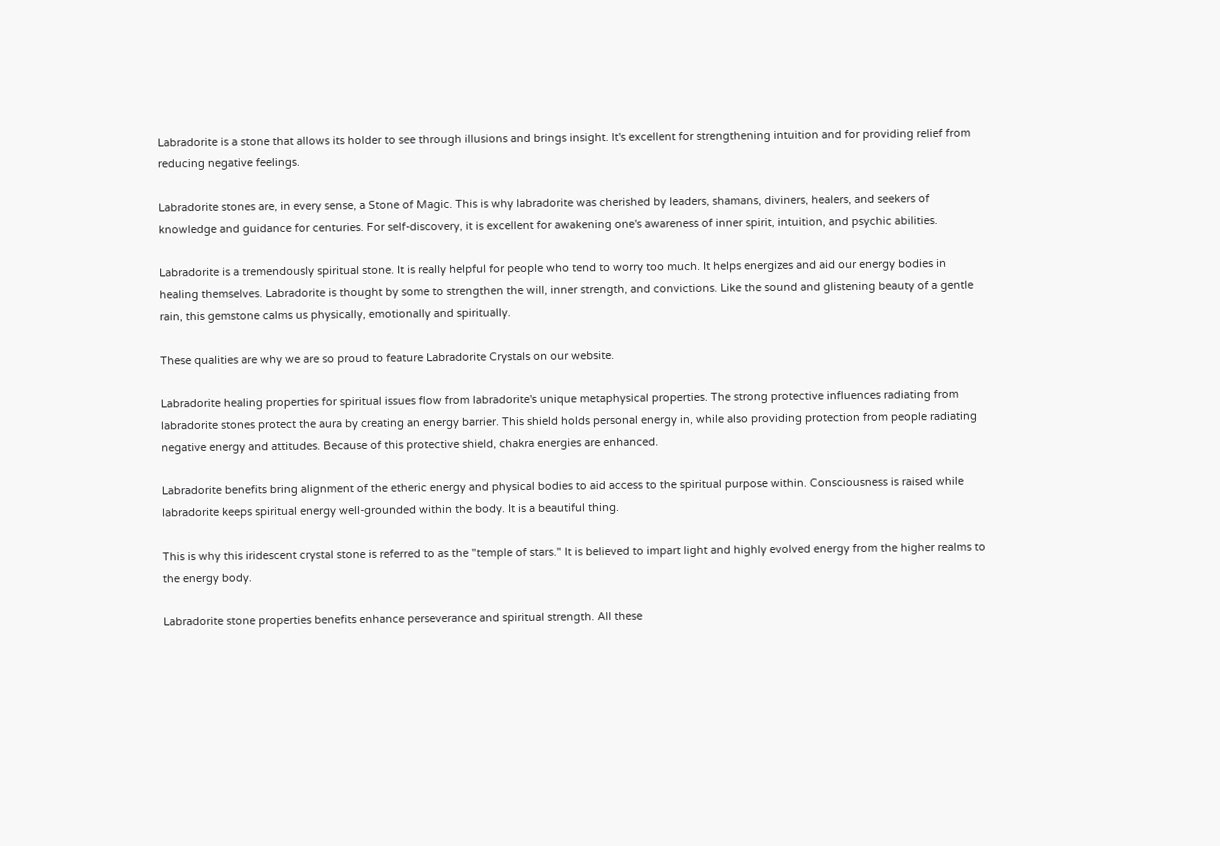Labradorite is a stone that allows its holder to see through illusions and brings insight. It's excellent for strengthening intuition and for providing relief from reducing negative feelings.

Labradorite stones are, in every sense, a Stone of Magic. This is why labradorite was cherished by leaders, shamans, diviners, healers, and seekers of knowledge and guidance for centuries. For self-discovery, it is excellent for awakening one's awareness of inner spirit, intuition, and psychic abilities.

Labradorite is a tremendously spiritual stone. It is really helpful for people who tend to worry too much. It helps energizes and aid our energy bodies in healing themselves. Labradorite is thought by some to strengthen the will, inner strength, and convictions. Like the sound and glistening beauty of a gentle rain, this gemstone calms us physically, emotionally and spiritually.

These qualities are why we are so proud to feature Labradorite Crystals on our website.

Labradorite healing properties for spiritual issues flow from labradorite's unique metaphysical properties. The strong protective influences radiating from labradorite stones protect the aura by creating an energy barrier. This shield holds personal energy in, while also providing protection from people radiating negative energy and attitudes. Because of this protective shield, chakra energies are enhanced.

Labradorite benefits bring alignment of the etheric energy and physical bodies to aid access to the spiritual purpose within. Consciousness is raised while labradorite keeps spiritual energy well-grounded within the body. It is a beautiful thing.

This is why this iridescent crystal stone is referred to as the "temple of stars." It is believed to impart light and highly evolved energy from the higher realms to the energy body.

Labradorite stone properties benefits enhance perseverance and spiritual strength. All these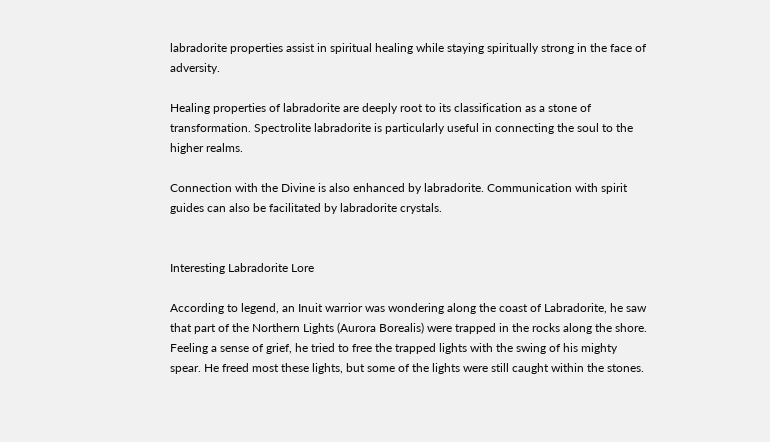labradorite properties assist in spiritual healing while staying spiritually strong in the face of adversity.

Healing properties of labradorite are deeply root to its classification as a stone of transformation. Spectrolite labradorite is particularly useful in connecting the soul to the higher realms.

Connection with the Divine is also enhanced by labradorite. Communication with spirit guides can also be facilitated by labradorite crystals.


Interesting Labradorite Lore

According to legend, an Inuit warrior was wondering along the coast of Labradorite, he saw that part of the Northern Lights (Aurora Borealis) were trapped in the rocks along the shore. Feeling a sense of grief, he tried to free the trapped lights with the swing of his mighty spear. He freed most these lights, but some of the lights were still caught within the stones.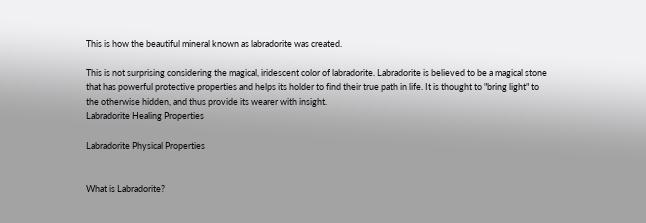This is how the beautiful mineral known as labradorite was created.

This is not surprising considering the magical, iridescent color of labradorite. Labradorite is believed to be a magical stone that has powerful protective properties and helps its holder to find their true path in life. It is thought to "bring light" to the otherwise hidden, and thus provide its wearer with insight.
Labradorite Healing Properties

Labradorite Physical Properties


What is Labradorite?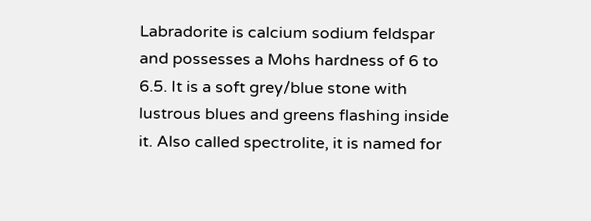Labradorite is calcium sodium feldspar and possesses a Mohs hardness of 6 to 6.5. It is a soft grey/blue stone with lustrous blues and greens flashing inside it. Also called spectrolite, it is named for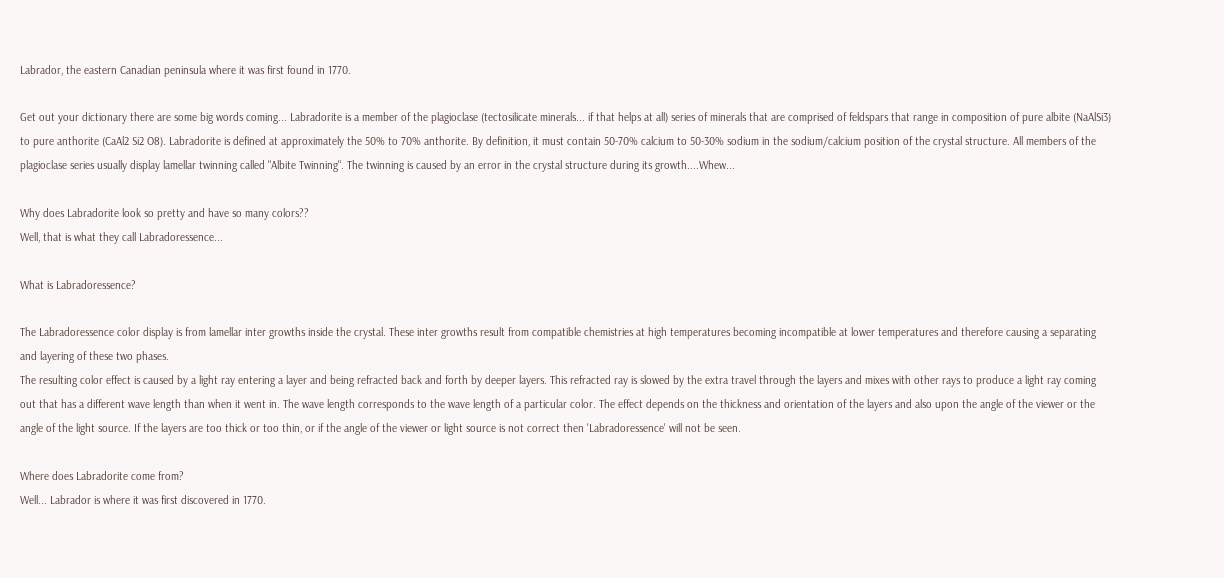Labrador, the eastern Canadian peninsula where it was first found in 1770.

Get out your dictionary there are some big words coming... Labradorite is a member of the plagioclase (tectosilicate minerals... if that helps at all) series of minerals that are comprised of feldspars that range in composition of pure albite (NaAlSi3) to pure anthorite (CaAl2 Si2 O8). Labradorite is defined at approximately the 50% to 70% anthorite. By definition, it must contain 50-70% calcium to 50-30% sodium in the sodium/calcium position of the crystal structure. All members of the plagioclase series usually display lamellar twinning called "Albite Twinning". The twinning is caused by an error in the crystal structure during its growth....Whew...

Why does Labradorite look so pretty and have so many colors??
Well, that is what they call Labradoressence...

What is Labradoressence?

The Labradoressence color display is from lamellar inter growths inside the crystal. These inter growths result from compatible chemistries at high temperatures becoming incompatible at lower temperatures and therefore causing a separating and layering of these two phases.
The resulting color effect is caused by a light ray entering a layer and being refracted back and forth by deeper layers. This refracted ray is slowed by the extra travel through the layers and mixes with other rays to produce a light ray coming out that has a different wave length than when it went in. The wave length corresponds to the wave length of a particular color. The effect depends on the thickness and orientation of the layers and also upon the angle of the viewer or the angle of the light source. If the layers are too thick or too thin, or if the angle of the viewer or light source is not correct then 'Labradoressence' will not be seen.

Where does Labradorite come from?
Well... Labrador is where it was first discovered in 1770.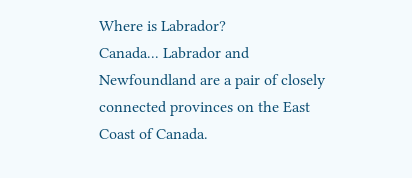Where is Labrador?
Canada... Labrador and Newfoundland are a pair of closely connected provinces on the East Coast of Canada.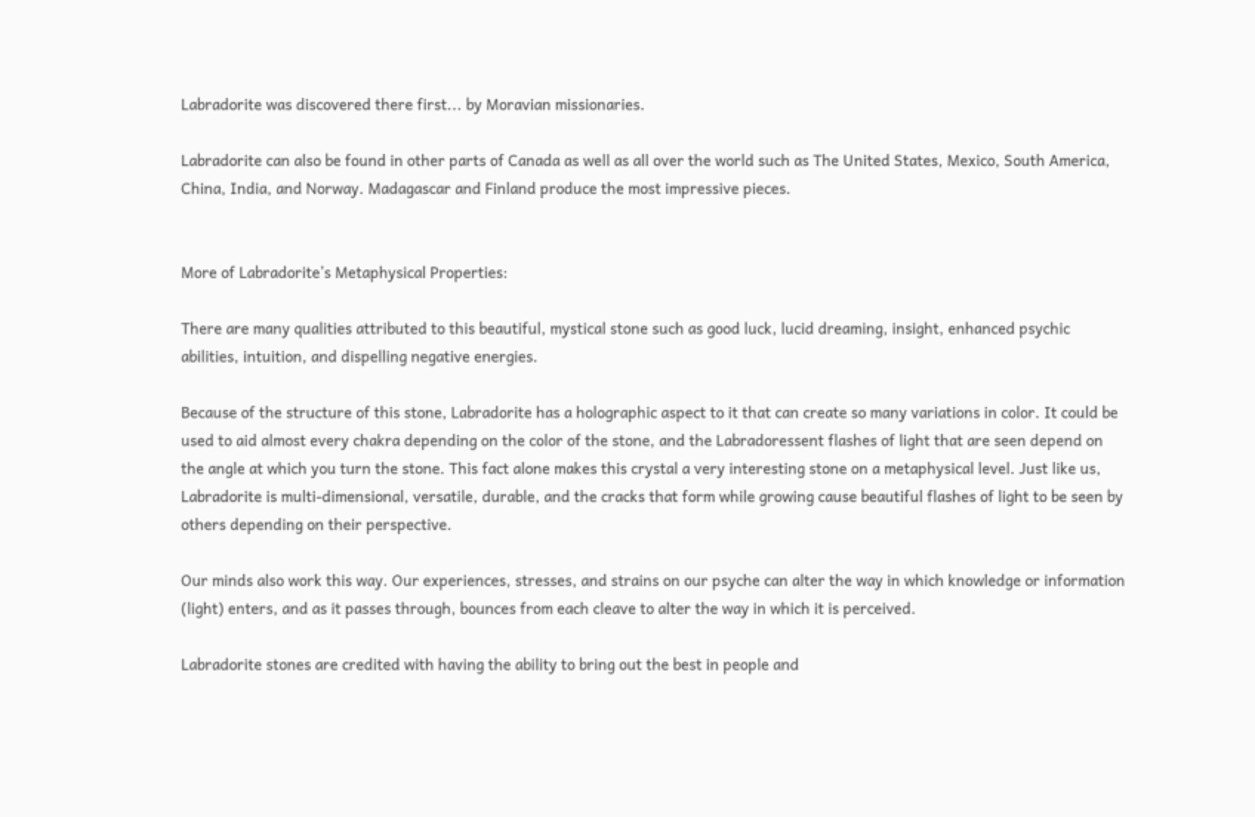Labradorite was discovered there first... by Moravian missionaries.

Labradorite can also be found in other parts of Canada as well as all over the world such as The United States, Mexico, South America, China, India, and Norway. Madagascar and Finland produce the most impressive pieces.


More of Labradorite’s Metaphysical Properties:

There are many qualities attributed to this beautiful, mystical stone such as good luck, lucid dreaming, insight, enhanced psychic abilities, intuition, and dispelling negative energies.

Because of the structure of this stone, Labradorite has a holographic aspect to it that can create so many variations in color. It could be used to aid almost every chakra depending on the color of the stone, and the Labradoressent flashes of light that are seen depend on the angle at which you turn the stone. This fact alone makes this crystal a very interesting stone on a metaphysical level. Just like us, Labradorite is multi-dimensional, versatile, durable, and the cracks that form while growing cause beautiful flashes of light to be seen by others depending on their perspective.

Our minds also work this way. Our experiences, stresses, and strains on our psyche can alter the way in which knowledge or information (light) enters, and as it passes through, bounces from each cleave to alter the way in which it is perceived.

Labradorite stones are credited with having the ability to bring out the best in people and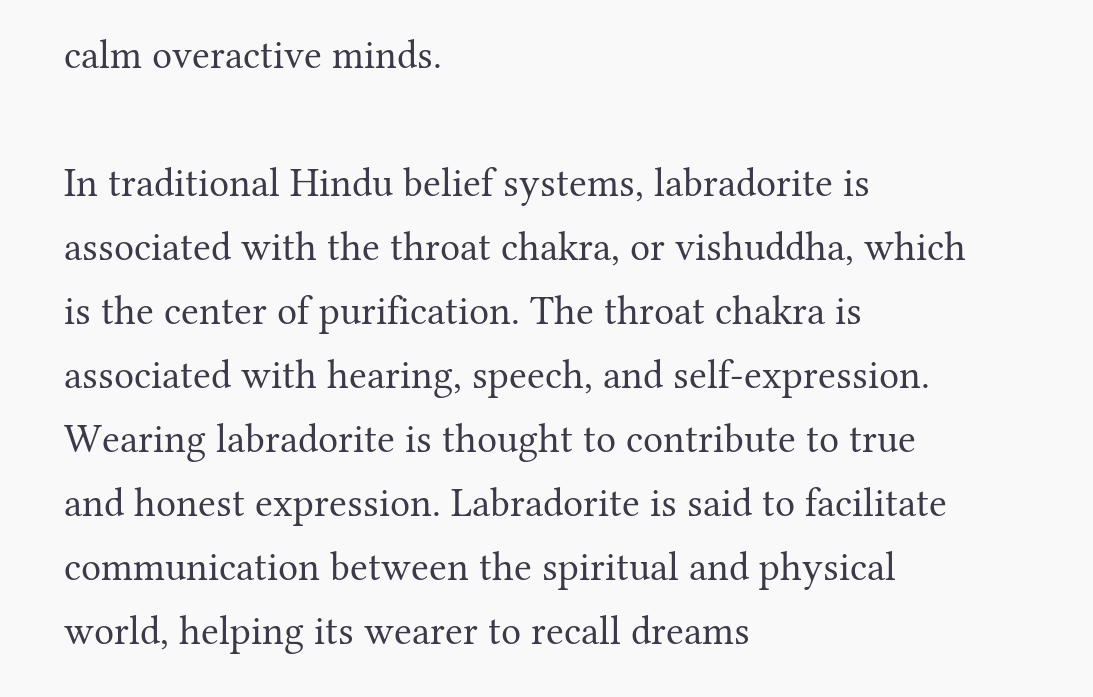calm overactive minds.

In traditional Hindu belief systems, labradorite is associated with the throat chakra, or vishuddha, which is the center of purification. The throat chakra is associated with hearing, speech, and self-expression. Wearing labradorite is thought to contribute to true and honest expression. Labradorite is said to facilitate communication between the spiritual and physical world, helping its wearer to recall dreams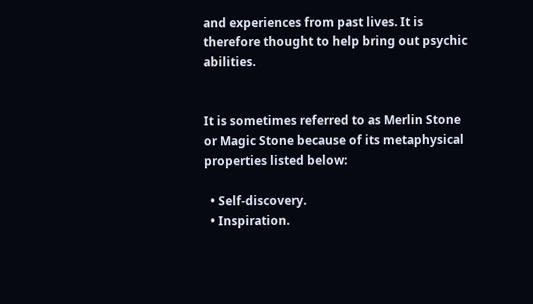and experiences from past lives. It is therefore thought to help bring out psychic abilities.


It is sometimes referred to as Merlin Stone or Magic Stone because of its metaphysical properties listed below:

  • Self-discovery.
  • Inspiration.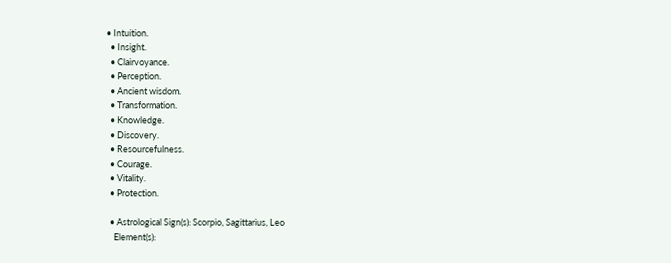• Intuition.
  • Insight.
  • Clairvoyance.
  • Perception.
  • Ancient wisdom.
  • Transformation.
  • Knowledge.
  • Discovery.
  • Resourcefulness.
  • Courage.
  • Vitality.
  • Protection.

  • Astrological Sign(s): Scorpio, Sagittarius, Leo
    Element(s):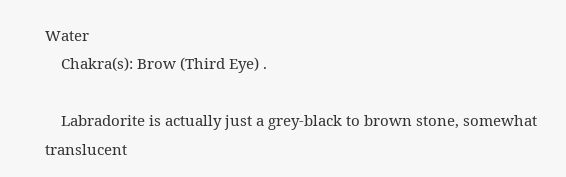Water
    Chakra(s): Brow (Third Eye) .

    Labradorite is actually just a grey-black to brown stone, somewhat translucent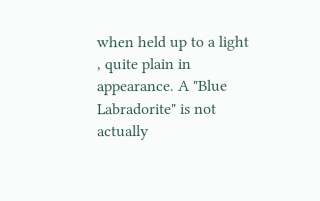when held up to a light , quite plain in appearance. A "Blue Labradorite" is not actually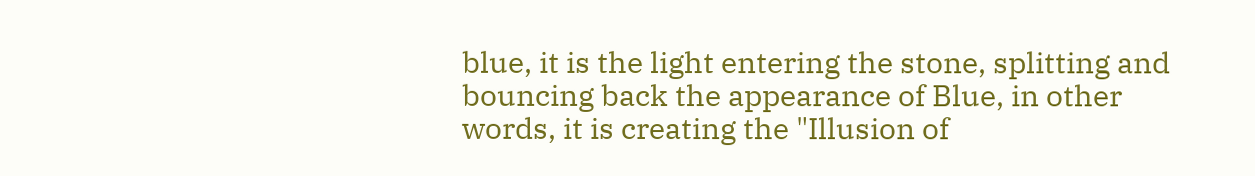blue, it is the light entering the stone, splitting and bouncing back the appearance of Blue, in other words, it is creating the "Illusion of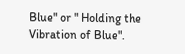Blue" or " Holding the Vibration of Blue".